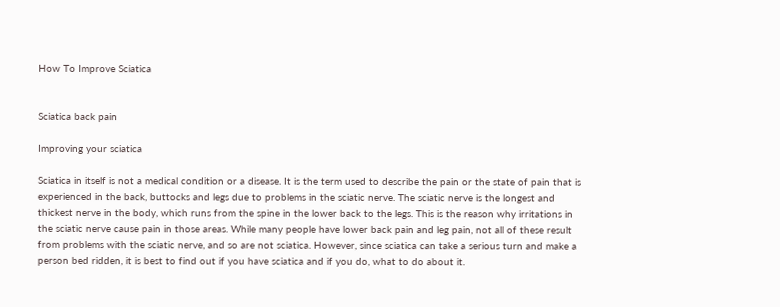How To Improve Sciatica


Sciatica back pain

Improving your sciatica

Sciatica in itself is not a medical condition or a disease. It is the term used to describe the pain or the state of pain that is experienced in the back, buttocks and legs due to problems in the sciatic nerve. The sciatic nerve is the longest and thickest nerve in the body, which runs from the spine in the lower back to the legs. This is the reason why irritations in the sciatic nerve cause pain in those areas. While many people have lower back pain and leg pain, not all of these result from problems with the sciatic nerve, and so are not sciatica. However, since sciatica can take a serious turn and make a person bed ridden, it is best to find out if you have sciatica and if you do, what to do about it.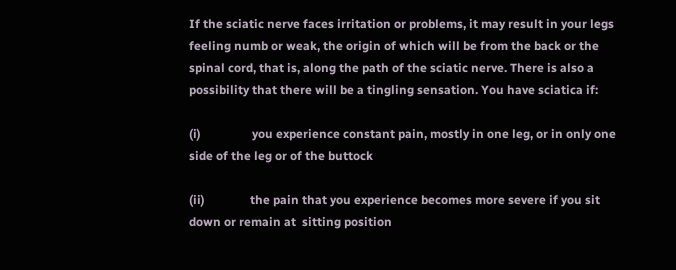If the sciatic nerve faces irritation or problems, it may result in your legs feeling numb or weak, the origin of which will be from the back or the spinal cord, that is, along the path of the sciatic nerve. There is also a possibility that there will be a tingling sensation. You have sciatica if:

(i)                 you experience constant pain, mostly in one leg, or in only one side of the leg or of the buttock

(ii)               the pain that you experience becomes more severe if you sit down or remain at  sitting position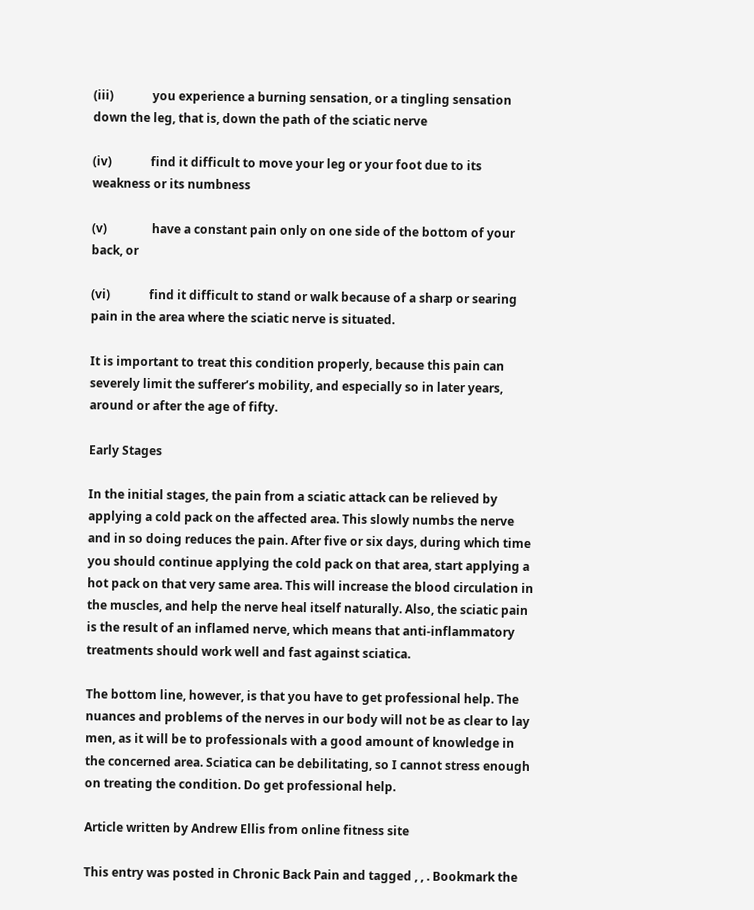(iii)             you experience a burning sensation, or a tingling sensation down the leg, that is, down the path of the sciatic nerve

(iv)             find it difficult to move your leg or your foot due to its weakness or its numbness

(v)               have a constant pain only on one side of the bottom of your back, or

(vi)             find it difficult to stand or walk because of a sharp or searing pain in the area where the sciatic nerve is situated.

It is important to treat this condition properly, because this pain can severely limit the sufferer’s mobility, and especially so in later years, around or after the age of fifty.

Early Stages

In the initial stages, the pain from a sciatic attack can be relieved by applying a cold pack on the affected area. This slowly numbs the nerve and in so doing reduces the pain. After five or six days, during which time you should continue applying the cold pack on that area, start applying a hot pack on that very same area. This will increase the blood circulation in the muscles, and help the nerve heal itself naturally. Also, the sciatic pain is the result of an inflamed nerve, which means that anti-inflammatory treatments should work well and fast against sciatica.

The bottom line, however, is that you have to get professional help. The nuances and problems of the nerves in our body will not be as clear to lay men, as it will be to professionals with a good amount of knowledge in the concerned area. Sciatica can be debilitating, so I cannot stress enough on treating the condition. Do get professional help.

Article written by Andrew Ellis from online fitness site

This entry was posted in Chronic Back Pain and tagged , , . Bookmark the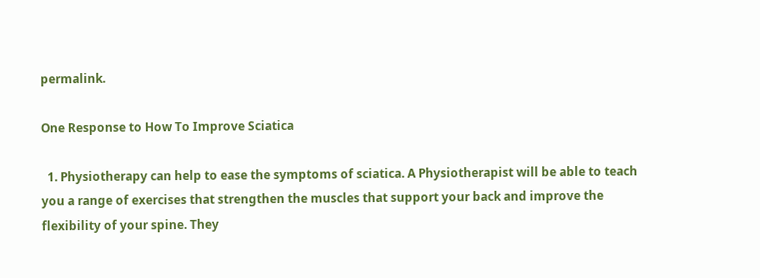permalink.

One Response to How To Improve Sciatica

  1. Physiotherapy can help to ease the symptoms of sciatica. A Physiotherapist will be able to teach you a range of exercises that strengthen the muscles that support your back and improve the flexibility of your spine. They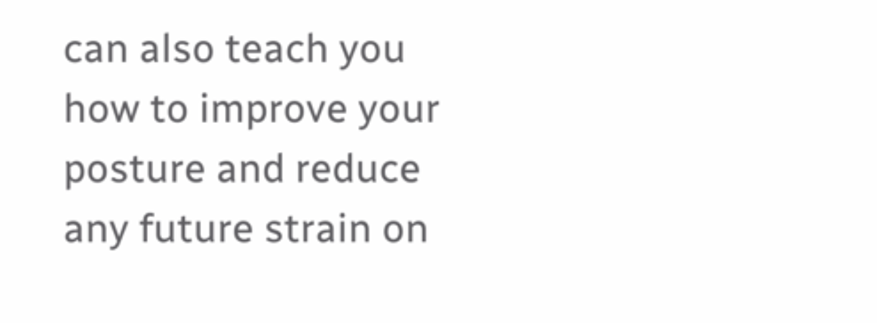can also teach you how to improve your posture and reduce any future strain on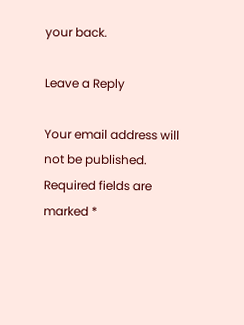your back.

Leave a Reply

Your email address will not be published. Required fields are marked *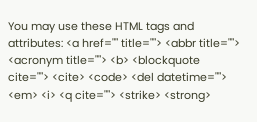You may use these HTML tags and attributes: <a href="" title=""> <abbr title=""> <acronym title=""> <b> <blockquote cite=""> <cite> <code> <del datetime=""> <em> <i> <q cite=""> <strike> <strong>